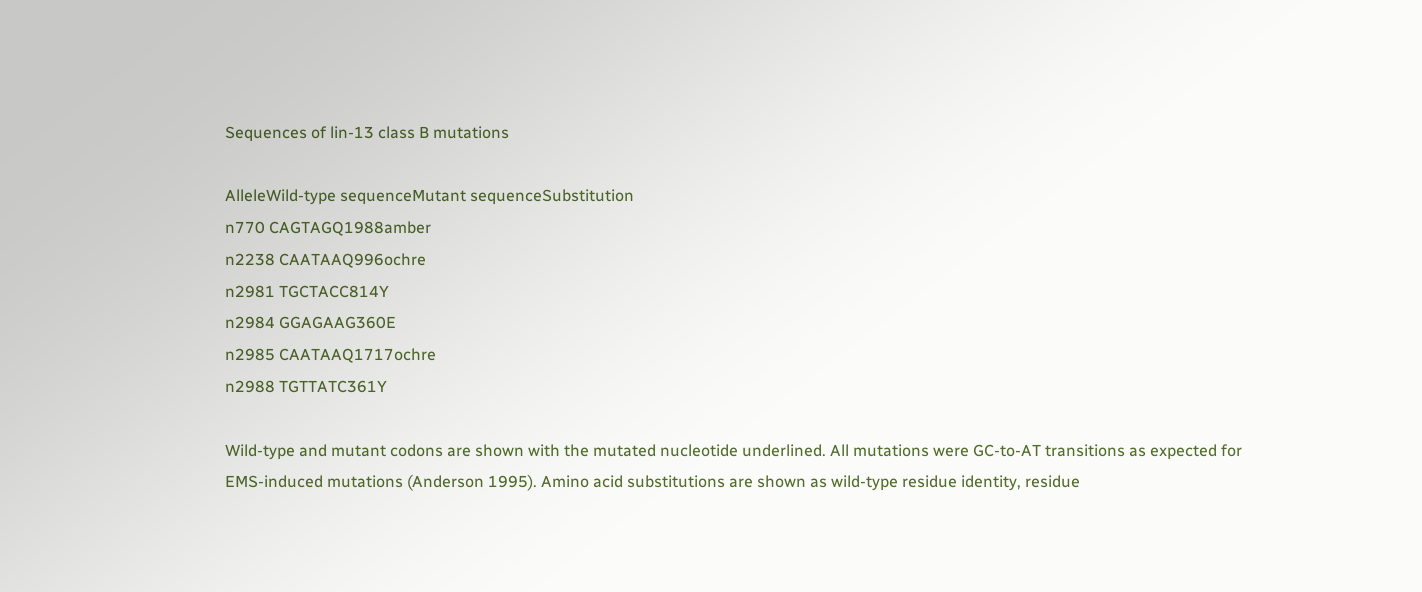Sequences of lin-13 class B mutations

AlleleWild-type sequenceMutant sequenceSubstitution
n770 CAGTAGQ1988amber
n2238 CAATAAQ996ochre
n2981 TGCTACC814Y
n2984 GGAGAAG360E
n2985 CAATAAQ1717ochre
n2988 TGTTATC361Y

Wild-type and mutant codons are shown with the mutated nucleotide underlined. All mutations were GC-to-AT transitions as expected for EMS-induced mutations (Anderson 1995). Amino acid substitutions are shown as wild-type residue identity, residue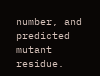number, and predicted mutant residue.